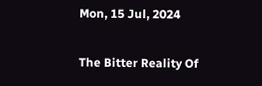Mon, 15 Jul, 2024

The Bitter Reality Of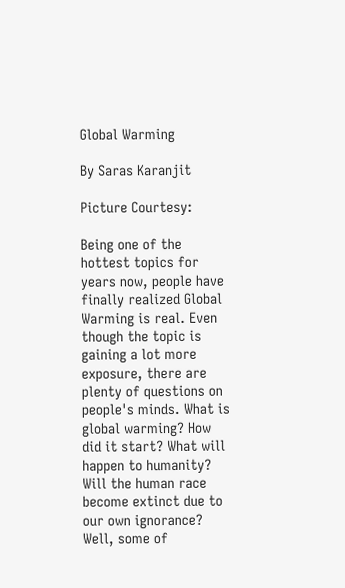Global Warming

By Saras Karanjit

Picture Courtesy:

Being one of the hottest topics for years now, people have finally realized Global Warming is real. Even though the topic is gaining a lot more exposure, there are plenty of questions on people's minds. What is global warming? How did it start? What will happen to humanity? Will the human race become extinct due to our own ignorance? Well, some of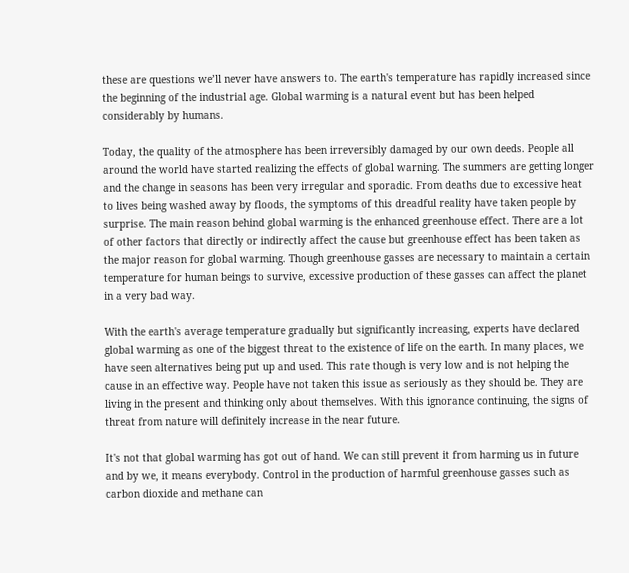these are questions we’ll never have answers to. The earth's temperature has rapidly increased since the beginning of the industrial age. Global warming is a natural event but has been helped considerably by humans.

Today, the quality of the atmosphere has been irreversibly damaged by our own deeds. People all around the world have started realizing the effects of global warning. The summers are getting longer and the change in seasons has been very irregular and sporadic. From deaths due to excessive heat to lives being washed away by floods, the symptoms of this dreadful reality have taken people by surprise. The main reason behind global warming is the enhanced greenhouse effect. There are a lot of other factors that directly or indirectly affect the cause but greenhouse effect has been taken as the major reason for global warming. Though greenhouse gasses are necessary to maintain a certain temperature for human beings to survive, excessive production of these gasses can affect the planet in a very bad way.

With the earth's average temperature gradually but significantly increasing, experts have declared global warming as one of the biggest threat to the existence of life on the earth. In many places, we have seen alternatives being put up and used. This rate though is very low and is not helping the cause in an effective way. People have not taken this issue as seriously as they should be. They are living in the present and thinking only about themselves. With this ignorance continuing, the signs of threat from nature will definitely increase in the near future.

It's not that global warming has got out of hand. We can still prevent it from harming us in future and by we, it means everybody. Control in the production of harmful greenhouse gasses such as carbon dioxide and methane can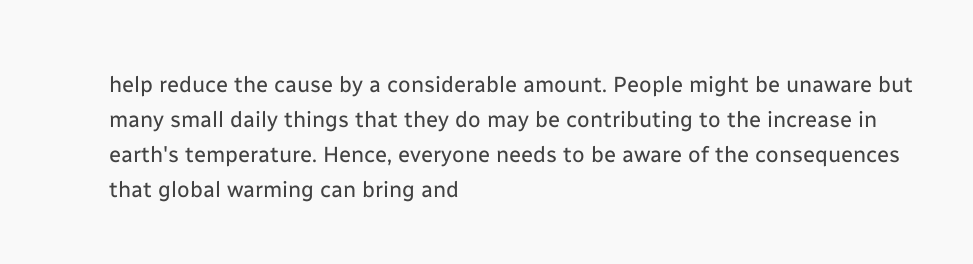help reduce the cause by a considerable amount. People might be unaware but many small daily things that they do may be contributing to the increase in earth's temperature. Hence, everyone needs to be aware of the consequences that global warming can bring and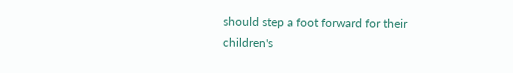should step a foot forward for their children's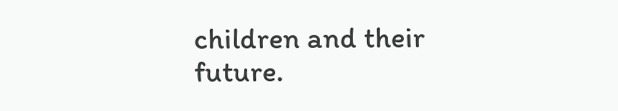children and their future.